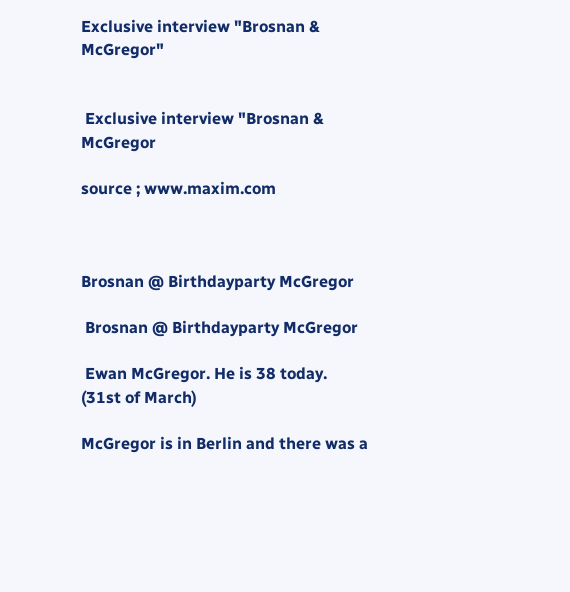Exclusive interview "Brosnan & McGregor"


 Exclusive interview "Brosnan & McGregor

source ; www.maxim.com



Brosnan @ Birthdayparty McGregor

 Brosnan @ Birthdayparty McGregor

 Ewan McGregor. He is 38 today. (31st of March)

McGregor is in Berlin and there was a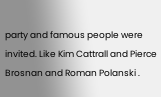party and famous people were invited. Like Kim Cattrall and Pierce Brosnan and Roman Polanski .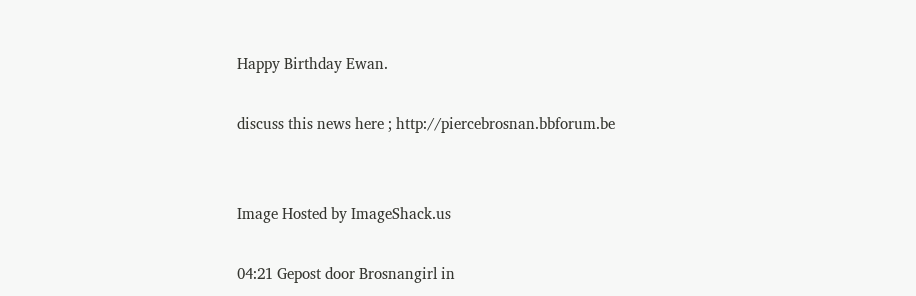Happy Birthday Ewan.

discuss this news here ; http://piercebrosnan.bbforum.be


Image Hosted by ImageShack.us

04:21 Gepost door Brosnangirl in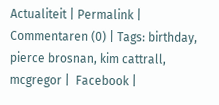Actualiteit | Permalink | Commentaren (0) | Tags: birthday, pierce brosnan, kim cattrall, mcgregor |  Facebook |